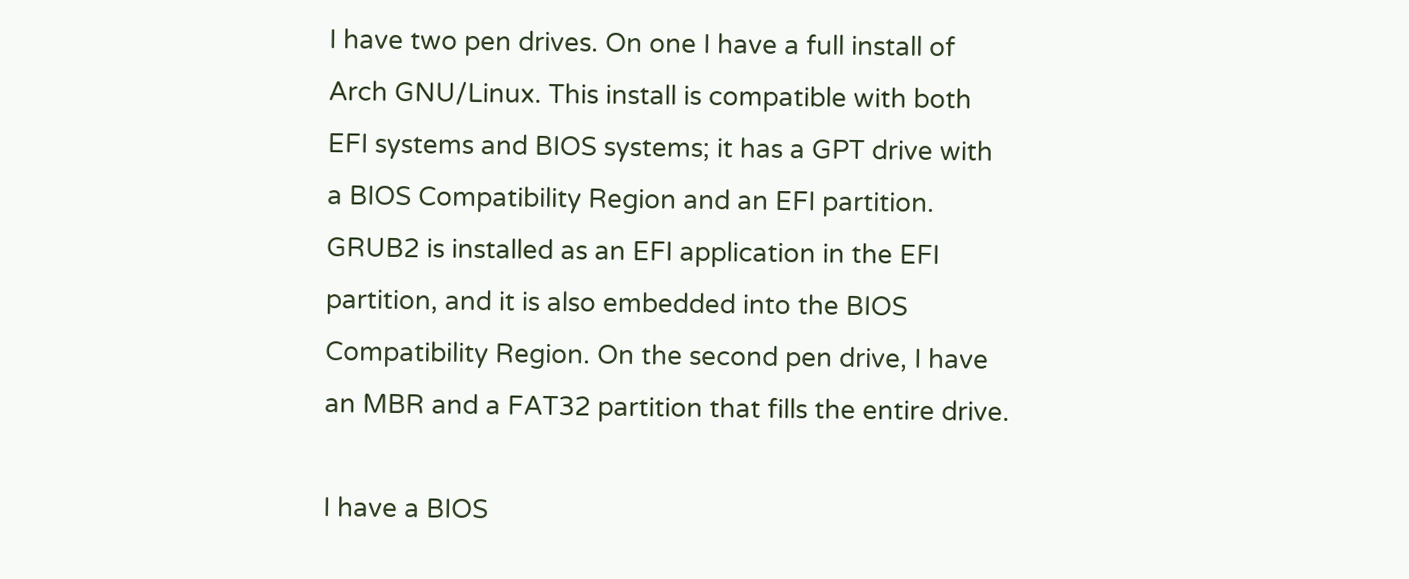I have two pen drives. On one I have a full install of Arch GNU/Linux. This install is compatible with both EFI systems and BIOS systems; it has a GPT drive with a BIOS Compatibility Region and an EFI partition. GRUB2 is installed as an EFI application in the EFI partition, and it is also embedded into the BIOS Compatibility Region. On the second pen drive, I have an MBR and a FAT32 partition that fills the entire drive.

I have a BIOS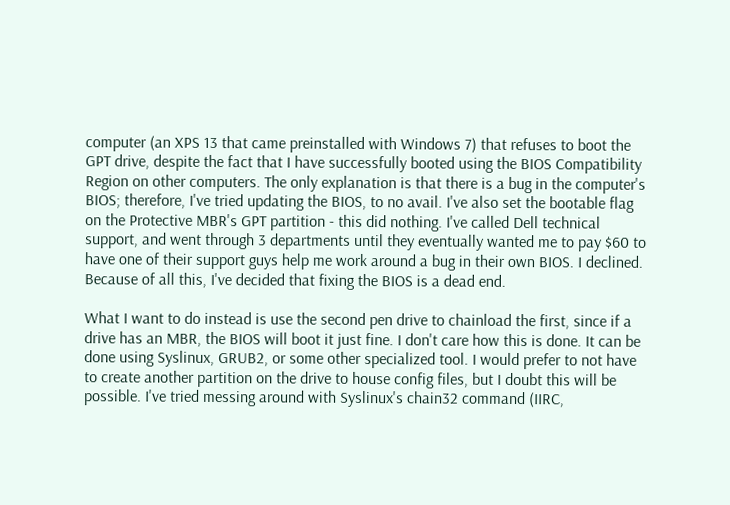computer (an XPS 13 that came preinstalled with Windows 7) that refuses to boot the GPT drive, despite the fact that I have successfully booted using the BIOS Compatibility Region on other computers. The only explanation is that there is a bug in the computer's BIOS; therefore, I've tried updating the BIOS, to no avail. I've also set the bootable flag on the Protective MBR's GPT partition - this did nothing. I've called Dell technical support, and went through 3 departments until they eventually wanted me to pay $60 to have one of their support guys help me work around a bug in their own BIOS. I declined. Because of all this, I've decided that fixing the BIOS is a dead end.

What I want to do instead is use the second pen drive to chainload the first, since if a drive has an MBR, the BIOS will boot it just fine. I don't care how this is done. It can be done using Syslinux, GRUB2, or some other specialized tool. I would prefer to not have to create another partition on the drive to house config files, but I doubt this will be possible. I've tried messing around with Syslinux's chain32 command (IIRC,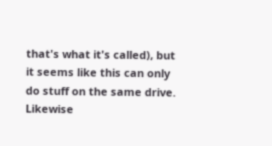that's what it's called), but it seems like this can only do stuff on the same drive. Likewise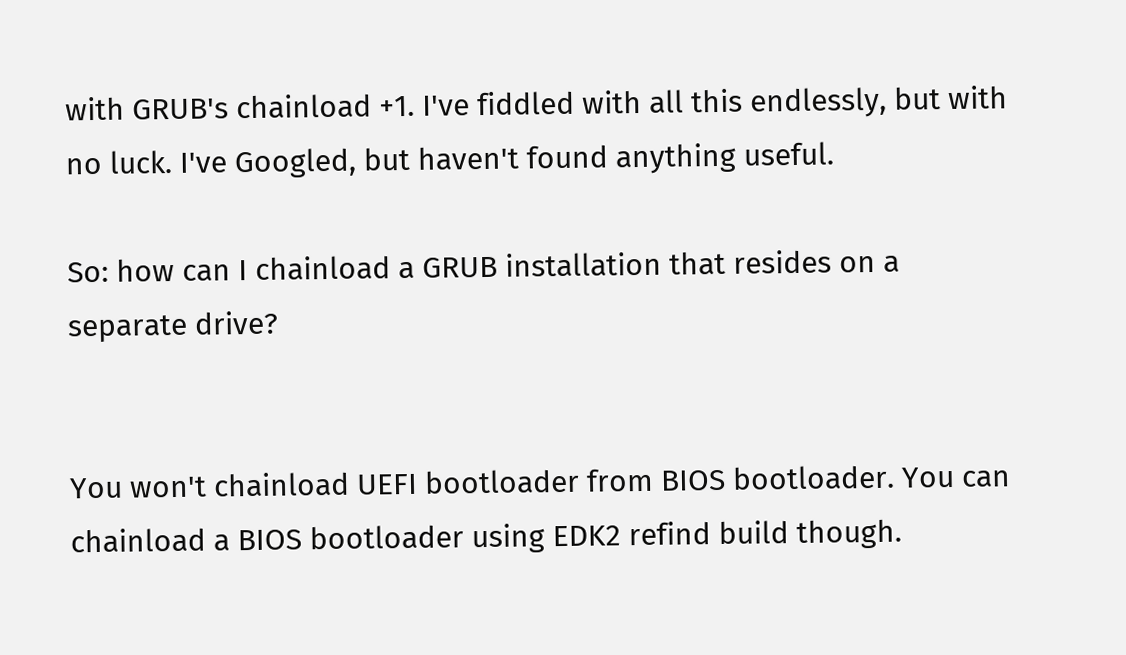with GRUB's chainload +1. I've fiddled with all this endlessly, but with no luck. I've Googled, but haven't found anything useful.

So: how can I chainload a GRUB installation that resides on a separate drive?


You won't chainload UEFI bootloader from BIOS bootloader. You can chainload a BIOS bootloader using EDK2 refind build though.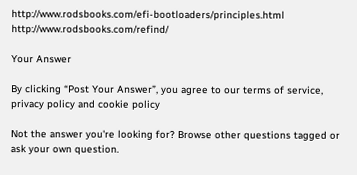http://www.rodsbooks.com/efi-bootloaders/principles.html http://www.rodsbooks.com/refind/

Your Answer

By clicking “Post Your Answer”, you agree to our terms of service, privacy policy and cookie policy

Not the answer you're looking for? Browse other questions tagged or ask your own question.